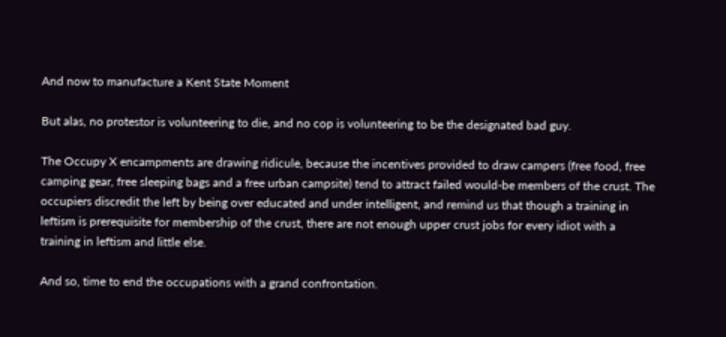And now to manufacture a Kent State Moment

But alas, no protestor is volunteering to die, and no cop is volunteering to be the designated bad guy.

The Occupy X encampments are drawing ridicule, because the incentives provided to draw campers (free food, free camping gear, free sleeping bags and a free urban campsite) tend to attract failed would-be members of the crust. The occupiers discredit the left by being over educated and under intelligent, and remind us that though a training in leftism is prerequisite for membership of the crust, there are not enough upper crust jobs for every idiot with a training in leftism and little else.

And so, time to end the occupations with a grand confrontation.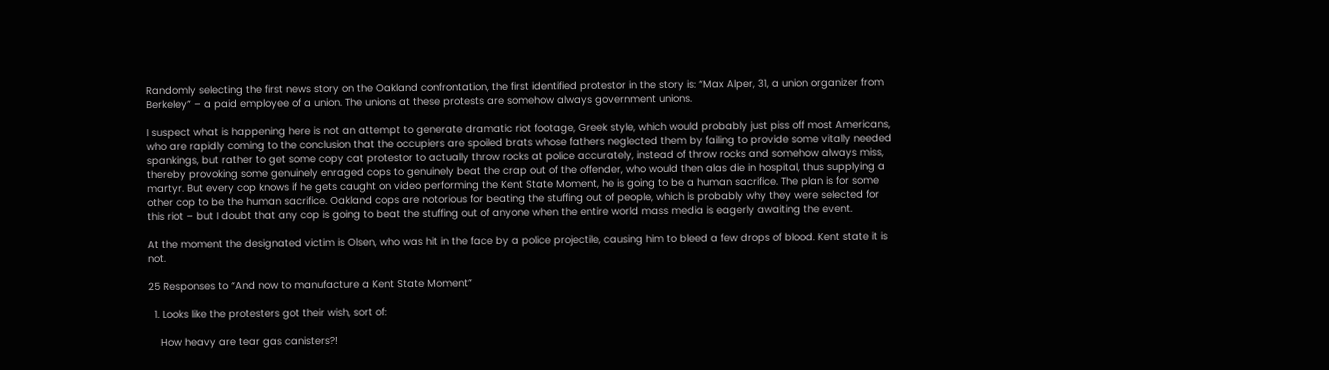Randomly selecting the first news story on the Oakland confrontation, the first identified protestor in the story is: “Max Alper, 31, a union organizer from Berkeley” – a paid employee of a union. The unions at these protests are somehow always government unions.

I suspect what is happening here is not an attempt to generate dramatic riot footage, Greek style, which would probably just piss off most Americans, who are rapidly coming to the conclusion that the occupiers are spoiled brats whose fathers neglected them by failing to provide some vitally needed spankings, but rather to get some copy cat protestor to actually throw rocks at police accurately, instead of throw rocks and somehow always miss, thereby provoking some genuinely enraged cops to genuinely beat the crap out of the offender, who would then alas die in hospital, thus supplying a martyr. But every cop knows if he gets caught on video performing the Kent State Moment, he is going to be a human sacrifice. The plan is for some other cop to be the human sacrifice. Oakland cops are notorious for beating the stuffing out of people, which is probably why they were selected for this riot – but I doubt that any cop is going to beat the stuffing out of anyone when the entire world mass media is eagerly awaiting the event.

At the moment the designated victim is Olsen, who was hit in the face by a police projectile, causing him to bleed a few drops of blood. Kent state it is not.

25 Responses to “And now to manufacture a Kent State Moment”

  1. Looks like the protesters got their wish, sort of:

    How heavy are tear gas canisters?!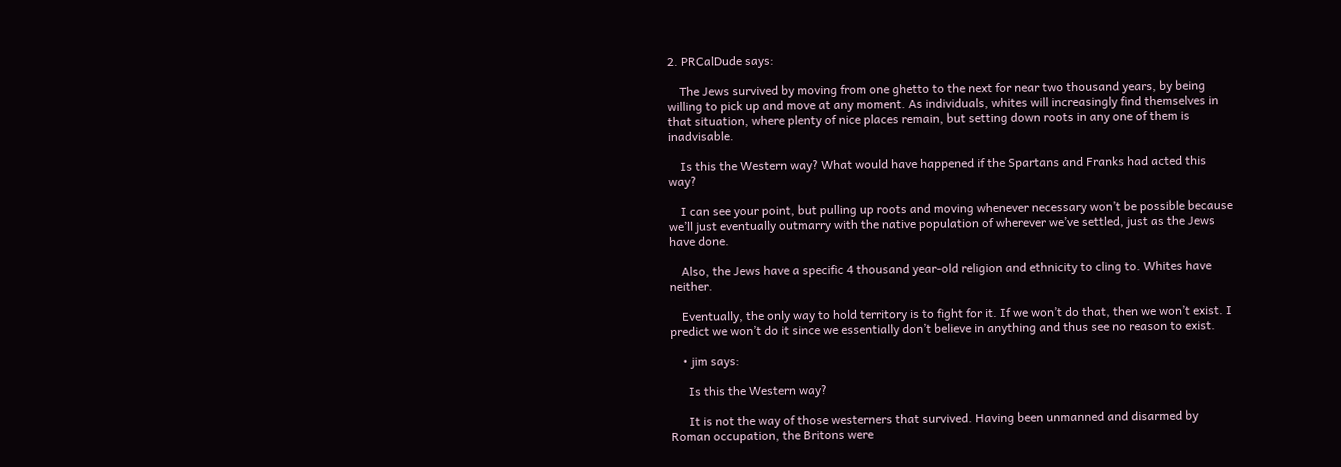2. PRCalDude says:

    The Jews survived by moving from one ghetto to the next for near two thousand years, by being willing to pick up and move at any moment. As individuals, whites will increasingly find themselves in that situation, where plenty of nice places remain, but setting down roots in any one of them is inadvisable.

    Is this the Western way? What would have happened if the Spartans and Franks had acted this way?

    I can see your point, but pulling up roots and moving whenever necessary won’t be possible because we’ll just eventually outmarry with the native population of wherever we’ve settled, just as the Jews have done.

    Also, the Jews have a specific 4 thousand year-old religion and ethnicity to cling to. Whites have neither.

    Eventually, the only way to hold territory is to fight for it. If we won’t do that, then we won’t exist. I predict we won’t do it since we essentially don’t believe in anything and thus see no reason to exist.

    • jim says:

      Is this the Western way?

      It is not the way of those westerners that survived. Having been unmanned and disarmed by Roman occupation, the Britons were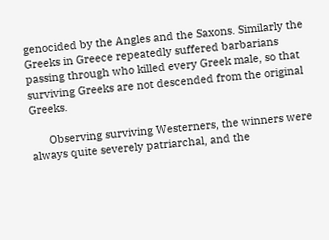genocided by the Angles and the Saxons. Similarly the Greeks in Greece repeatedly suffered barbarians passing through who killed every Greek male, so that surviving Greeks are not descended from the original Greeks.

      Observing surviving Westerners, the winners were always quite severely patriarchal, and the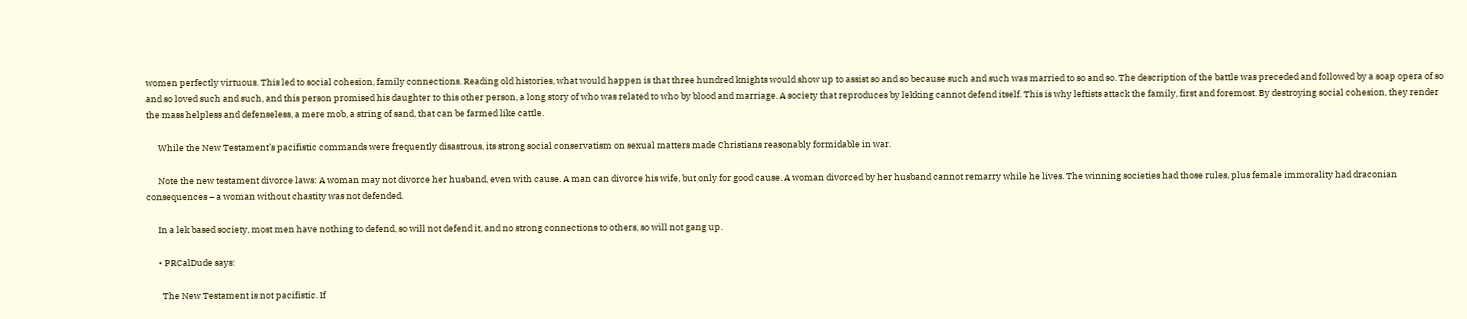women perfectly virtuous. This led to social cohesion, family connections. Reading old histories, what would happen is that three hundred knights would show up to assist so and so because such and such was married to so and so. The description of the battle was preceded and followed by a soap opera of so and so loved such and such, and this person promised his daughter to this other person, a long story of who was related to who by blood and marriage. A society that reproduces by lekking cannot defend itself. This is why leftists attack the family, first and foremost. By destroying social cohesion, they render the mass helpless and defenseless, a mere mob, a string of sand, that can be farmed like cattle.

      While the New Testament’s pacifistic commands were frequently disastrous, its strong social conservatism on sexual matters made Christians reasonably formidable in war.

      Note the new testament divorce laws: A woman may not divorce her husband, even with cause. A man can divorce his wife, but only for good cause. A woman divorced by her husband cannot remarry while he lives. The winning societies had those rules, plus female immorality had draconian consequences – a woman without chastity was not defended.

      In a lek based society, most men have nothing to defend, so will not defend it, and no strong connections to others, so will not gang up.

      • PRCalDude says:

        The New Testament is not pacifistic. If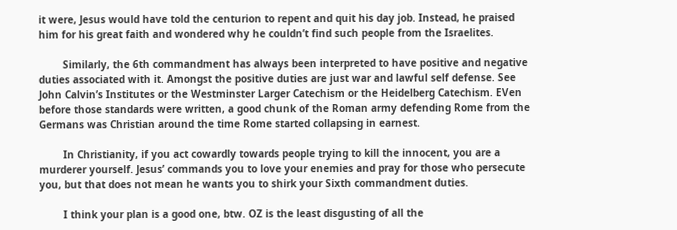it were, Jesus would have told the centurion to repent and quit his day job. Instead, he praised him for his great faith and wondered why he couldn’t find such people from the Israelites.

        Similarly, the 6th commandment has always been interpreted to have positive and negative duties associated with it. Amongst the positive duties are just war and lawful self defense. See John Calvin’s Institutes or the Westminster Larger Catechism or the Heidelberg Catechism. EVen before those standards were written, a good chunk of the Roman army defending Rome from the Germans was Christian around the time Rome started collapsing in earnest.

        In Christianity, if you act cowardly towards people trying to kill the innocent, you are a murderer yourself. Jesus’ commands you to love your enemies and pray for those who persecute you, but that does not mean he wants you to shirk your Sixth commandment duties.

        I think your plan is a good one, btw. OZ is the least disgusting of all the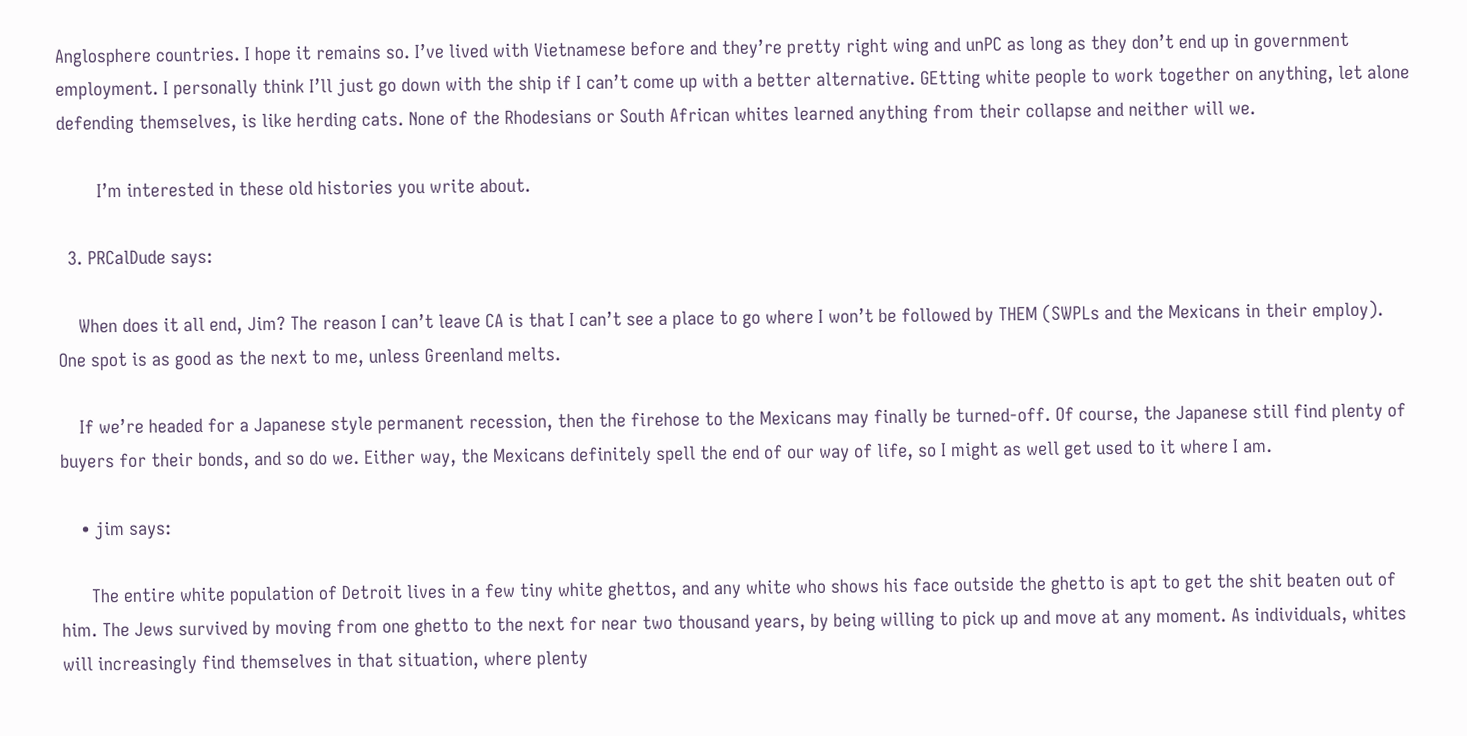Anglosphere countries. I hope it remains so. I’ve lived with Vietnamese before and they’re pretty right wing and unPC as long as they don’t end up in government employment. I personally think I’ll just go down with the ship if I can’t come up with a better alternative. GEtting white people to work together on anything, let alone defending themselves, is like herding cats. None of the Rhodesians or South African whites learned anything from their collapse and neither will we.

        I’m interested in these old histories you write about.

  3. PRCalDude says:

    When does it all end, Jim? The reason I can’t leave CA is that I can’t see a place to go where I won’t be followed by THEM (SWPLs and the Mexicans in their employ). One spot is as good as the next to me, unless Greenland melts.

    If we’re headed for a Japanese style permanent recession, then the firehose to the Mexicans may finally be turned-off. Of course, the Japanese still find plenty of buyers for their bonds, and so do we. Either way, the Mexicans definitely spell the end of our way of life, so I might as well get used to it where I am.

    • jim says:

      The entire white population of Detroit lives in a few tiny white ghettos, and any white who shows his face outside the ghetto is apt to get the shit beaten out of him. The Jews survived by moving from one ghetto to the next for near two thousand years, by being willing to pick up and move at any moment. As individuals, whites will increasingly find themselves in that situation, where plenty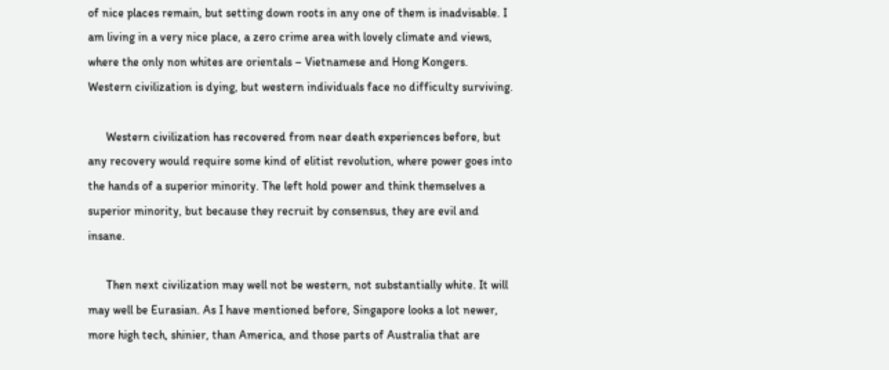of nice places remain, but setting down roots in any one of them is inadvisable. I am living in a very nice place, a zero crime area with lovely climate and views, where the only non whites are orientals – Vietnamese and Hong Kongers. Western civilization is dying, but western individuals face no difficulty surviving.

      Western civilization has recovered from near death experiences before, but any recovery would require some kind of elitist revolution, where power goes into the hands of a superior minority. The left hold power and think themselves a superior minority, but because they recruit by consensus, they are evil and insane.

      Then next civilization may well not be western, not substantially white. It will may well be Eurasian. As I have mentioned before, Singapore looks a lot newer, more high tech, shinier, than America, and those parts of Australia that are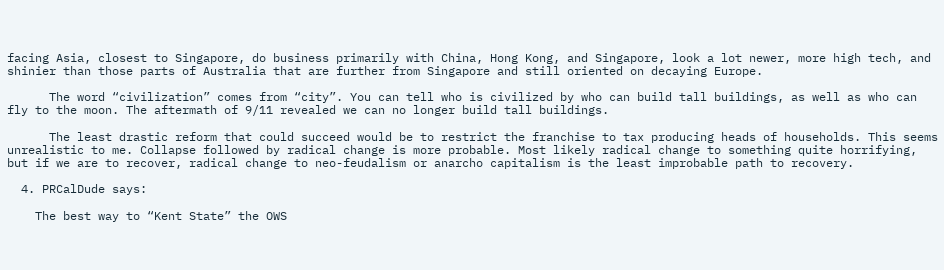facing Asia, closest to Singapore, do business primarily with China, Hong Kong, and Singapore, look a lot newer, more high tech, and shinier than those parts of Australia that are further from Singapore and still oriented on decaying Europe.

      The word “civilization” comes from “city”. You can tell who is civilized by who can build tall buildings, as well as who can fly to the moon. The aftermath of 9/11 revealed we can no longer build tall buildings.

      The least drastic reform that could succeed would be to restrict the franchise to tax producing heads of households. This seems unrealistic to me. Collapse followed by radical change is more probable. Most likely radical change to something quite horrifying, but if we are to recover, radical change to neo-feudalism or anarcho capitalism is the least improbable path to recovery.

  4. PRCalDude says:

    The best way to “Kent State” the OWS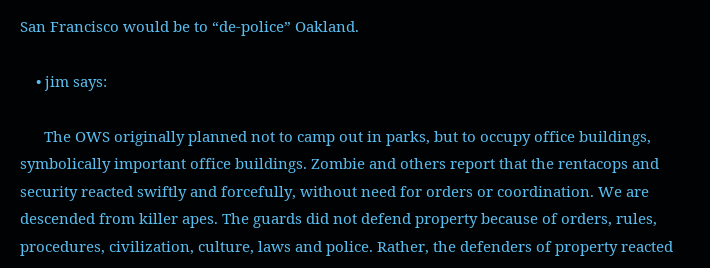San Francisco would be to “de-police” Oakland.

    • jim says:

      The OWS originally planned not to camp out in parks, but to occupy office buildings, symbolically important office buildings. Zombie and others report that the rentacops and security reacted swiftly and forcefully, without need for orders or coordination. We are descended from killer apes. The guards did not defend property because of orders, rules, procedures, civilization, culture, laws and police. Rather, the defenders of property reacted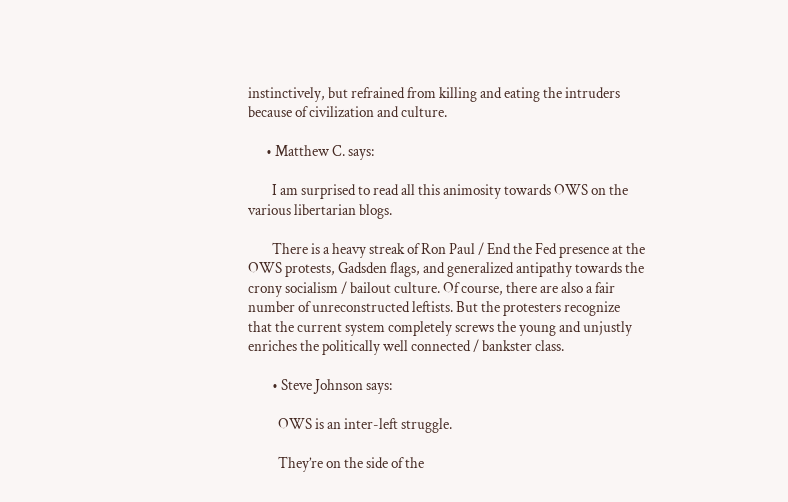instinctively, but refrained from killing and eating the intruders because of civilization and culture.

      • Matthew C. says:

        I am surprised to read all this animosity towards OWS on the various libertarian blogs.

        There is a heavy streak of Ron Paul / End the Fed presence at the OWS protests, Gadsden flags, and generalized antipathy towards the crony socialism / bailout culture. Of course, there are also a fair number of unreconstructed leftists. But the protesters recognize that the current system completely screws the young and unjustly enriches the politically well connected / bankster class.

        • Steve Johnson says:

          OWS is an inter-left struggle.

          They’re on the side of the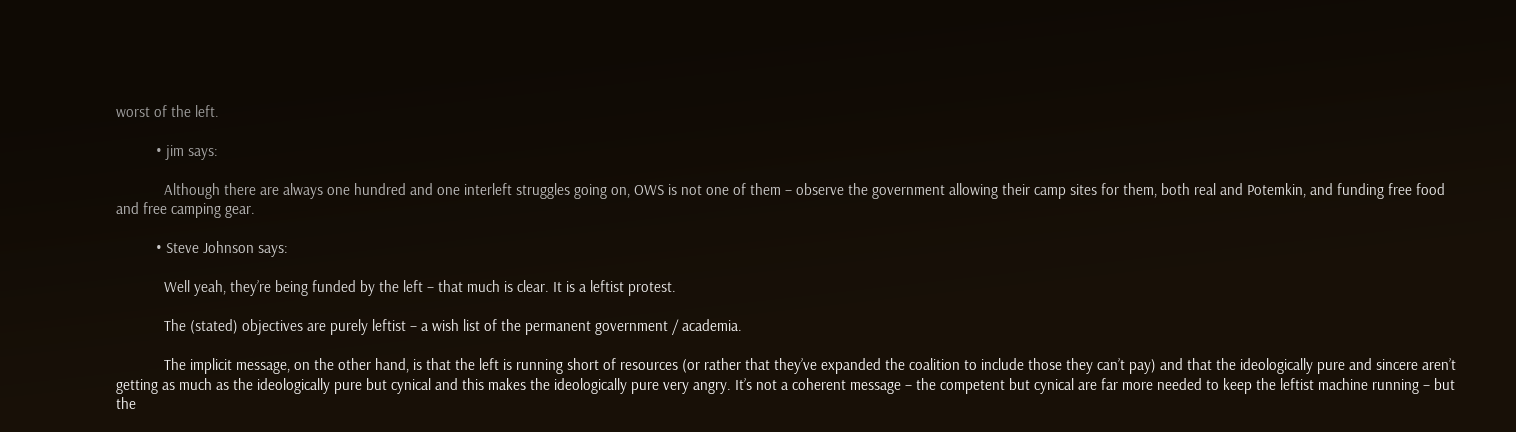worst of the left.

          • jim says:

            Although there are always one hundred and one interleft struggles going on, OWS is not one of them – observe the government allowing their camp sites for them, both real and Potemkin, and funding free food and free camping gear.

          • Steve Johnson says:

            Well yeah, they’re being funded by the left – that much is clear. It is a leftist protest.

            The (stated) objectives are purely leftist – a wish list of the permanent government / academia.

            The implicit message, on the other hand, is that the left is running short of resources (or rather that they’ve expanded the coalition to include those they can’t pay) and that the ideologically pure and sincere aren’t getting as much as the ideologically pure but cynical and this makes the ideologically pure very angry. It’s not a coherent message – the competent but cynical are far more needed to keep the leftist machine running – but the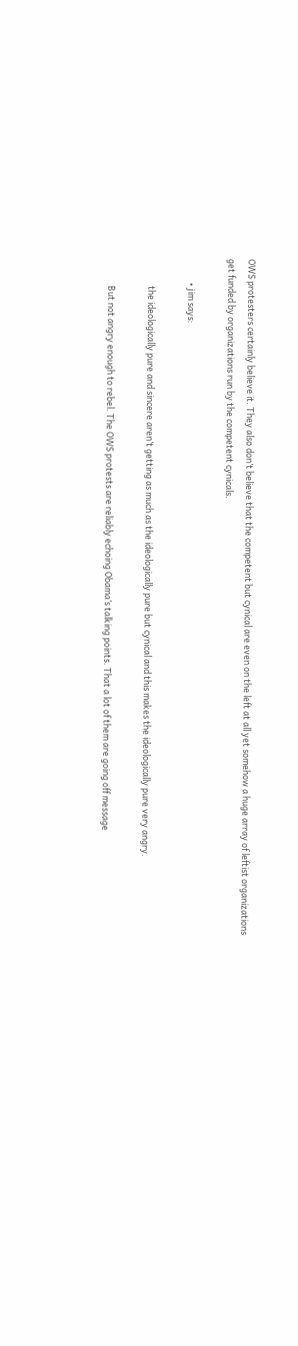OWS protesters certainly believe it. They also don’t believe that the competent but cynical are even on the left at all yet somehow a huge array of leftist organizations get funded by organizations run by the competent cynicals.

            • jim says:

              the ideologically pure and sincere aren’t getting as much as the ideologically pure but cynical and this makes the ideologically pure very angry.

              But not angry enough to rebel. The OWS protests are reliably echoing Obama’s talking points. That a lot of them are going off message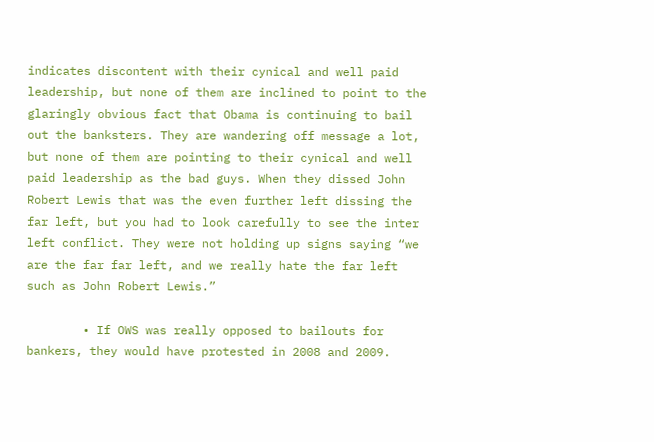indicates discontent with their cynical and well paid leadership, but none of them are inclined to point to the glaringly obvious fact that Obama is continuing to bail out the banksters. They are wandering off message a lot, but none of them are pointing to their cynical and well paid leadership as the bad guys. When they dissed John Robert Lewis that was the even further left dissing the far left, but you had to look carefully to see the inter left conflict. They were not holding up signs saying “we are the far far left, and we really hate the far left such as John Robert Lewis.”

        • If OWS was really opposed to bailouts for bankers, they would have protested in 2008 and 2009.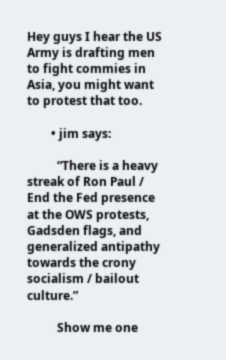Hey guys I hear the US Army is drafting men to fight commies in Asia, you might want to protest that too.

        • jim says:

          “There is a heavy streak of Ron Paul / End the Fed presence at the OWS protests, Gadsden flags, and generalized antipathy towards the crony socialism / bailout culture.”

          Show me one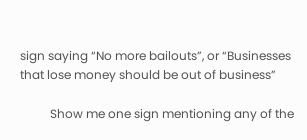sign saying “No more bailouts”, or “Businesses that lose money should be out of business”

          Show me one sign mentioning any of the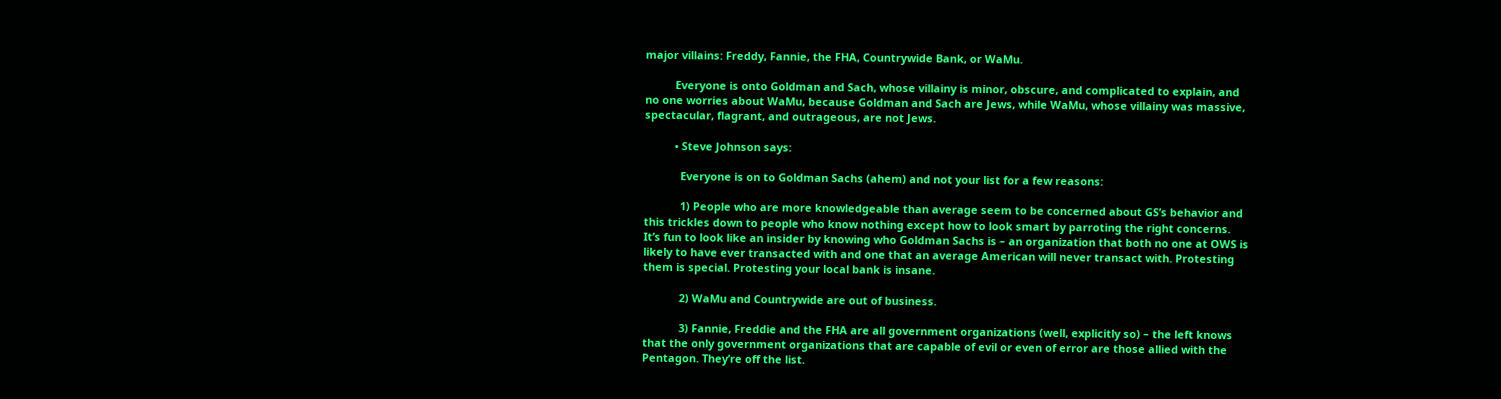major villains: Freddy, Fannie, the FHA, Countrywide Bank, or WaMu.

          Everyone is onto Goldman and Sach, whose villainy is minor, obscure, and complicated to explain, and no one worries about WaMu, because Goldman and Sach are Jews, while WaMu, whose villainy was massive, spectacular, flagrant, and outrageous, are not Jews.

          • Steve Johnson says:

            Everyone is on to Goldman Sachs (ahem) and not your list for a few reasons:

            1) People who are more knowledgeable than average seem to be concerned about GS’s behavior and this trickles down to people who know nothing except how to look smart by parroting the right concerns. It’s fun to look like an insider by knowing who Goldman Sachs is – an organization that both no one at OWS is likely to have ever transacted with and one that an average American will never transact with. Protesting them is special. Protesting your local bank is insane.

            2) WaMu and Countrywide are out of business.

            3) Fannie, Freddie and the FHA are all government organizations (well, explicitly so) – the left knows that the only government organizations that are capable of evil or even of error are those allied with the Pentagon. They’re off the list.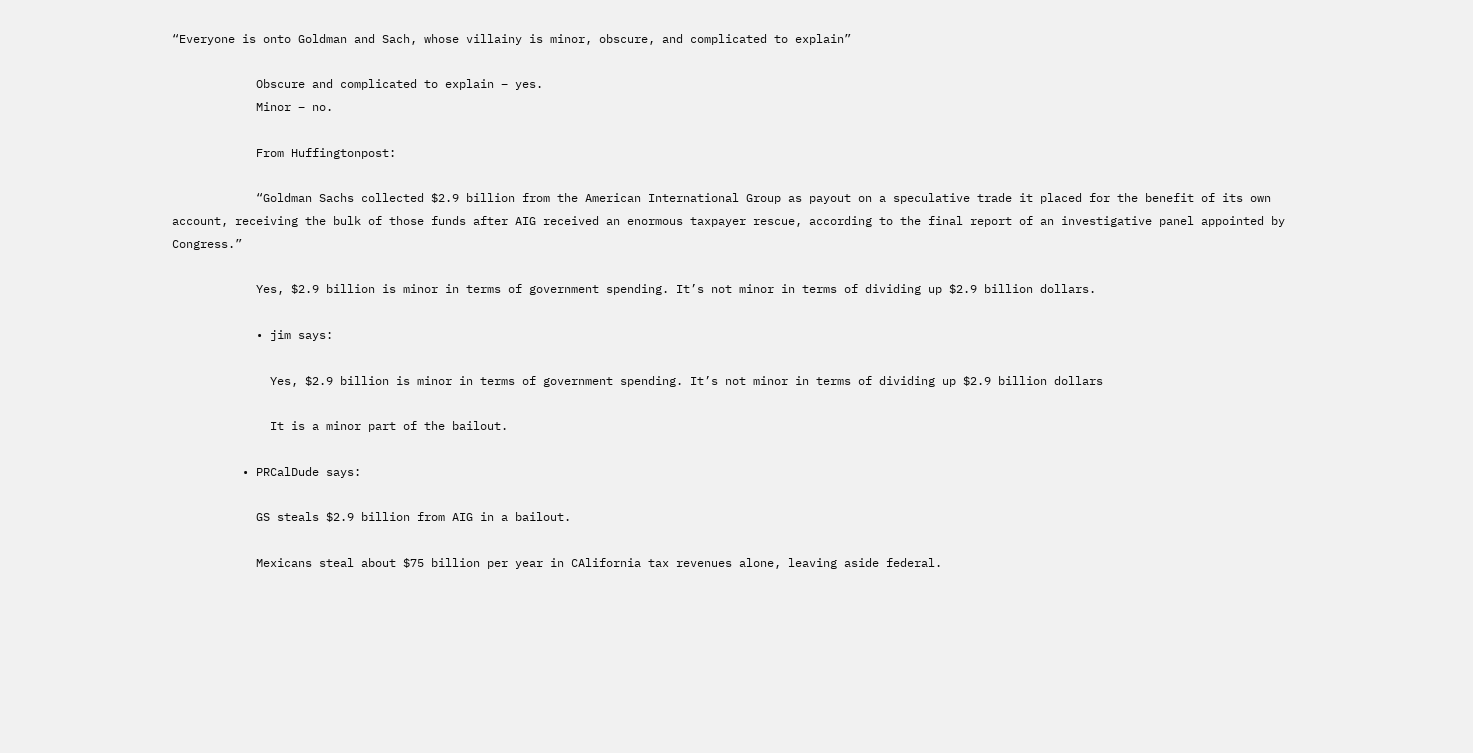“Everyone is onto Goldman and Sach, whose villainy is minor, obscure, and complicated to explain”

            Obscure and complicated to explain – yes.
            Minor – no.

            From Huffingtonpost:

            “Goldman Sachs collected $2.9 billion from the American International Group as payout on a speculative trade it placed for the benefit of its own account, receiving the bulk of those funds after AIG received an enormous taxpayer rescue, according to the final report of an investigative panel appointed by Congress.”

            Yes, $2.9 billion is minor in terms of government spending. It’s not minor in terms of dividing up $2.9 billion dollars.

            • jim says:

              Yes, $2.9 billion is minor in terms of government spending. It’s not minor in terms of dividing up $2.9 billion dollars

              It is a minor part of the bailout.

          • PRCalDude says:

            GS steals $2.9 billion from AIG in a bailout.

            Mexicans steal about $75 billion per year in CAlifornia tax revenues alone, leaving aside federal.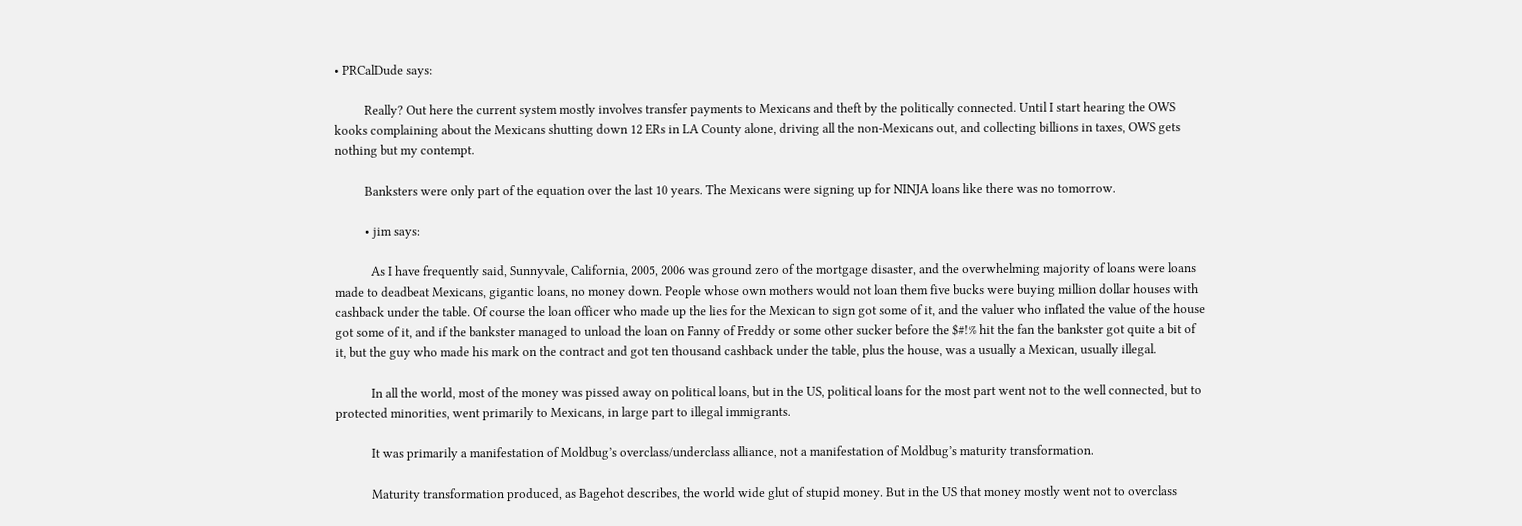• PRCalDude says:

          Really? Out here the current system mostly involves transfer payments to Mexicans and theft by the politically connected. Until I start hearing the OWS kooks complaining about the Mexicans shutting down 12 ERs in LA County alone, driving all the non-Mexicans out, and collecting billions in taxes, OWS gets nothing but my contempt.

          Banksters were only part of the equation over the last 10 years. The Mexicans were signing up for NINJA loans like there was no tomorrow.

          • jim says:

            As I have frequently said, Sunnyvale, California, 2005, 2006 was ground zero of the mortgage disaster, and the overwhelming majority of loans were loans made to deadbeat Mexicans, gigantic loans, no money down. People whose own mothers would not loan them five bucks were buying million dollar houses with cashback under the table. Of course the loan officer who made up the lies for the Mexican to sign got some of it, and the valuer who inflated the value of the house got some of it, and if the bankster managed to unload the loan on Fanny of Freddy or some other sucker before the $#!% hit the fan the bankster got quite a bit of it, but the guy who made his mark on the contract and got ten thousand cashback under the table, plus the house, was a usually a Mexican, usually illegal.

            In all the world, most of the money was pissed away on political loans, but in the US, political loans for the most part went not to the well connected, but to protected minorities, went primarily to Mexicans, in large part to illegal immigrants.

            It was primarily a manifestation of Moldbug’s overclass/underclass alliance, not a manifestation of Moldbug’s maturity transformation.

            Maturity transformation produced, as Bagehot describes, the world wide glut of stupid money. But in the US that money mostly went not to overclass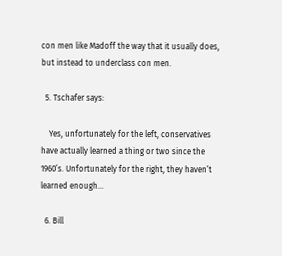con men like Madoff the way that it usually does, but instead to underclass con men.

  5. Tschafer says:

    Yes, unfortunately for the left, conservatives have actually learned a thing or two since the 1960’s. Unfortunately for the right, they haven’t learned enough…

  6. Bill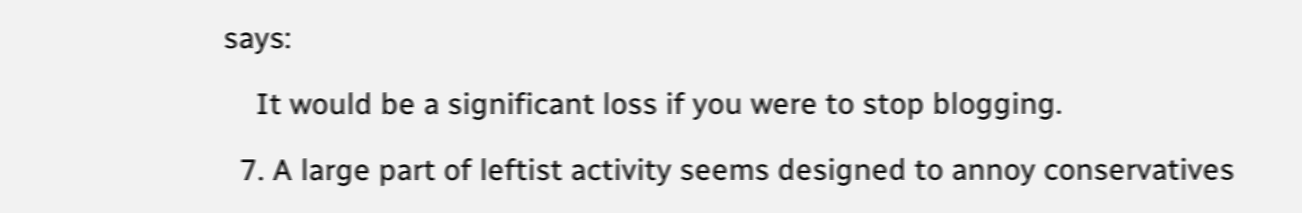says:

    It would be a significant loss if you were to stop blogging.

  7. A large part of leftist activity seems designed to annoy conservatives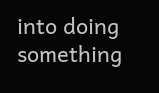into doing something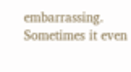embarrassing. Sometimes it even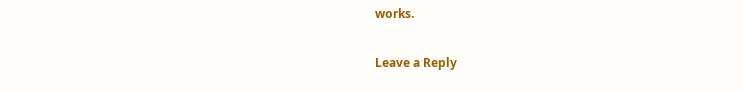works.

Leave a Reply